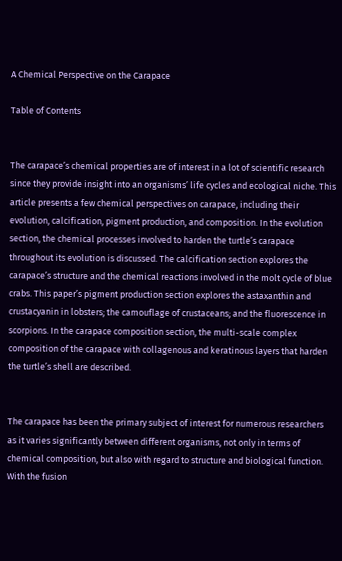A Chemical Perspective on the Carapace

Table of Contents


The carapace’s chemical properties are of interest in a lot of scientific research since they provide insight into an organisms’ life cycles and ecological niche. This article presents a few chemical perspectives on carapace, including their evolution, calcification, pigment production, and composition. In the evolution section, the chemical processes involved to harden the turtle’s carapace throughout its evolution is discussed. The calcification section explores the carapace’s structure and the chemical reactions involved in the molt cycle of blue crabs. This paper’s pigment production section explores the astaxanthin and crustacyanin in lobsters; the camouflage of crustaceans; and the fluorescence in scorpions. In the carapace composition section, the multi-scale complex composition of the carapace with collagenous and keratinous layers that harden the turtle’s shell are described.


The carapace has been the primary subject of interest for numerous researchers as it varies significantly between different organisms, not only in terms of chemical composition, but also with regard to structure and biological function. With the fusion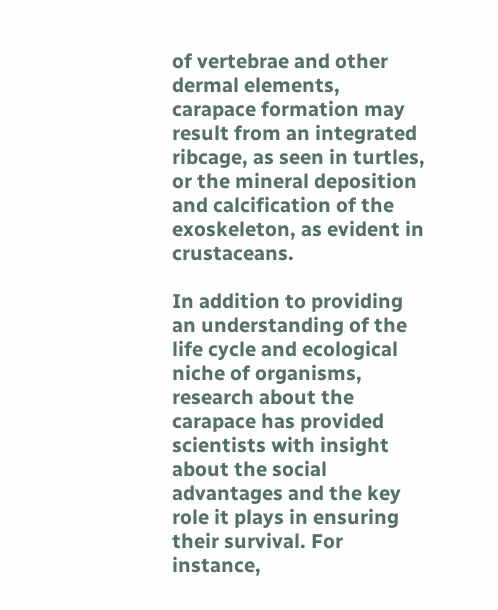of vertebrae and other dermal elements, carapace formation may result from an integrated ribcage, as seen in turtles, or the mineral deposition and calcification of the exoskeleton, as evident in crustaceans.

In addition to providing an understanding of the life cycle and ecological niche of organisms, research about the carapace has provided scientists with insight about the social advantages and the key role it plays in ensuring their survival. For instance,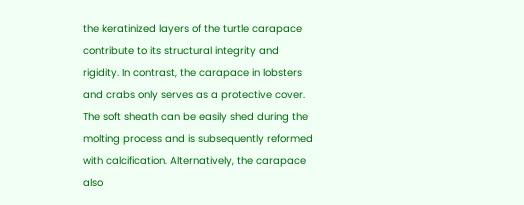the keratinized layers of the turtle carapace contribute to its structural integrity and rigidity. In contrast, the carapace in lobsters and crabs only serves as a protective cover. The soft sheath can be easily shed during the molting process and is subsequently reformed with calcification. Alternatively, the carapace also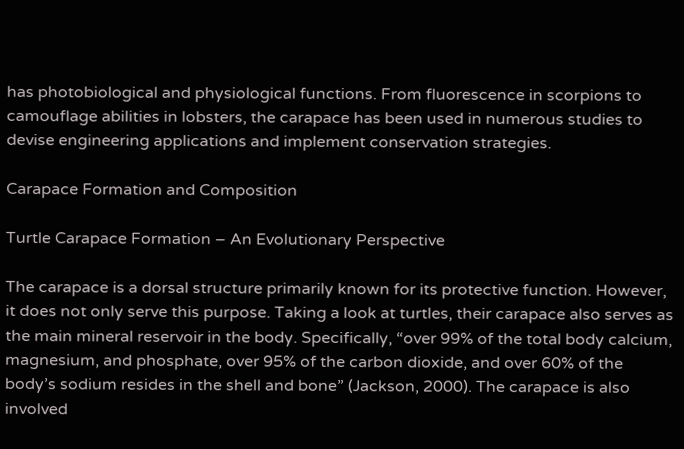has photobiological and physiological functions. From fluorescence in scorpions to camouflage abilities in lobsters, the carapace has been used in numerous studies to devise engineering applications and implement conservation strategies.

Carapace Formation and Composition

Turtle Carapace Formation – An Evolutionary Perspective

The carapace is a dorsal structure primarily known for its protective function. However, it does not only serve this purpose. Taking a look at turtles, their carapace also serves as the main mineral reservoir in the body. Specifically, “over 99% of the total body calcium, magnesium, and phosphate, over 95% of the carbon dioxide, and over 60% of the body’s sodium resides in the shell and bone” (Jackson, 2000). The carapace is also involved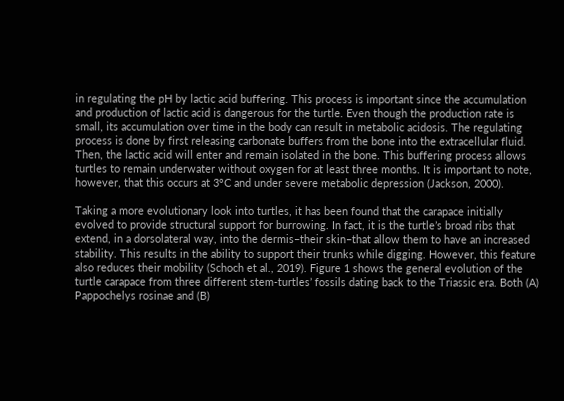in regulating the pH by lactic acid buffering. This process is important since the accumulation and production of lactic acid is dangerous for the turtle. Even though the production rate is small, its accumulation over time in the body can result in metabolic acidosis. The regulating process is done by first releasing carbonate buffers from the bone into the extracellular fluid. Then, the lactic acid will enter and remain isolated in the bone. This buffering process allows turtles to remain underwater without oxygen for at least three months. It is important to note, however, that this occurs at 3°C and under severe metabolic depression (Jackson, 2000).

Taking a more evolutionary look into turtles, it has been found that the carapace initially evolved to provide structural support for burrowing. In fact, it is the turtle’s broad ribs that extend, in a dorsolateral way, into the dermis–their skin–that allow them to have an increased stability. This results in the ability to support their trunks while digging. However, this feature also reduces their mobility (Schoch et al., 2019). Figure 1 shows the general evolution of the turtle carapace from three different stem-turtles’ fossils dating back to the Triassic era. Both (A) Pappochelys rosinae and (B)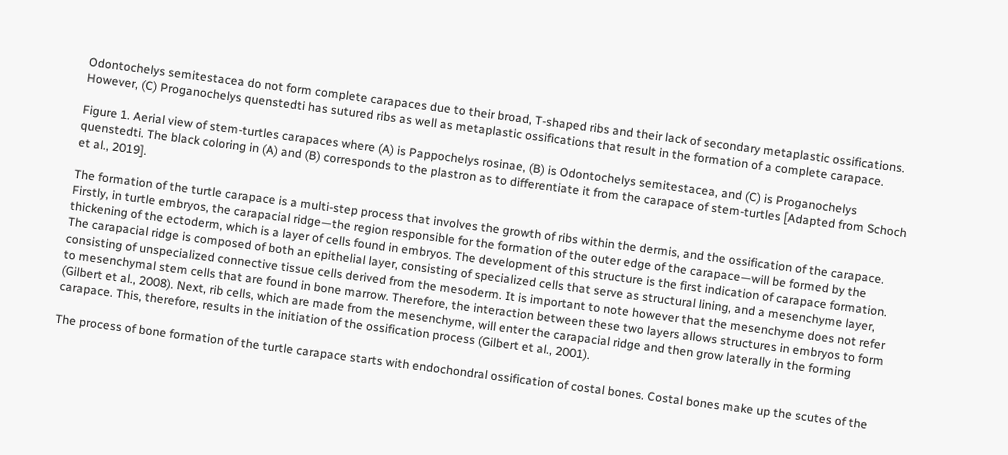Odontochelys semitestacea do not form complete carapaces due to their broad, T-shaped ribs and their lack of secondary metaplastic ossifications. However, (C) Proganochelys quenstedti has sutured ribs as well as metaplastic ossifications that result in the formation of a complete carapace.

Figure 1. Aerial view of stem-turtles carapaces where (A) is Pappochelys rosinae, (B) is Odontochelys semitestacea, and (C) is Proganochelys quenstedti. The black coloring in (A) and (B) corresponds to the plastron as to differentiate it from the carapace of stem-turtles [Adapted from Schoch et al., 2019].

The formation of the turtle carapace is a multi-step process that involves the growth of ribs within the dermis, and the ossification of the carapace. Firstly, in turtle embryos, the carapacial ridge—the region responsible for the formation of the outer edge of the carapace—will be formed by the thickening of the ectoderm, which is a layer of cells found in embryos. The development of this structure is the first indication of carapace formation. The carapacial ridge is composed of both an epithelial layer, consisting of specialized cells that serve as structural lining, and a mesenchyme layer, consisting of unspecialized connective tissue cells derived from the mesoderm. It is important to note however that the mesenchyme does not refer to mesenchymal stem cells that are found in bone marrow. Therefore, the interaction between these two layers allows structures in embryos to form (Gilbert et al., 2008). Next, rib cells, which are made from the mesenchyme, will enter the carapacial ridge and then grow laterally in the forming carapace. This, therefore, results in the initiation of the ossification process (Gilbert et al., 2001).

The process of bone formation of the turtle carapace starts with endochondral ossification of costal bones. Costal bones make up the scutes of the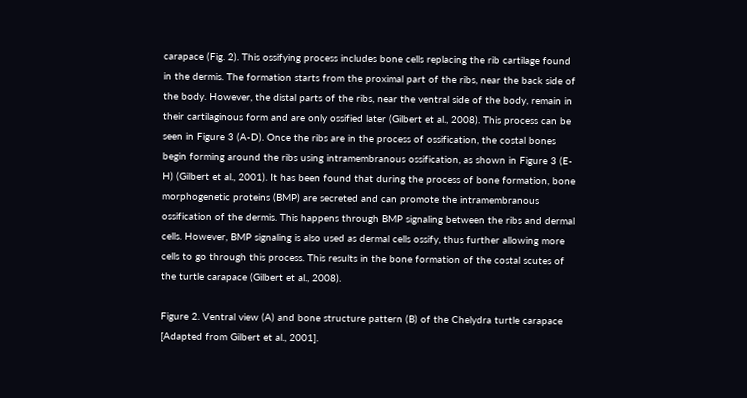carapace (Fig. 2). This ossifying process includes bone cells replacing the rib cartilage found in the dermis. The formation starts from the proximal part of the ribs, near the back side of the body. However, the distal parts of the ribs, near the ventral side of the body, remain in their cartilaginous form and are only ossified later (Gilbert et al., 2008). This process can be seen in Figure 3 (A-D). Once the ribs are in the process of ossification, the costal bones begin forming around the ribs using intramembranous ossification, as shown in Figure 3 (E-H) (Gilbert et al., 2001). It has been found that during the process of bone formation, bone morphogenetic proteins (BMP) are secreted and can promote the intramembranous ossification of the dermis. This happens through BMP signaling between the ribs and dermal cells. However, BMP signaling is also used as dermal cells ossify, thus further allowing more cells to go through this process. This results in the bone formation of the costal scutes of the turtle carapace (Gilbert et al., 2008).

Figure 2. Ventral view (A) and bone structure pattern (B) of the Chelydra turtle carapace [Adapted from Gilbert et al., 2001].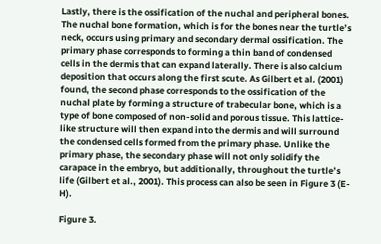Lastly, there is the ossification of the nuchal and peripheral bones. The nuchal bone formation, which is for the bones near the turtle’s neck, occurs using primary and secondary dermal ossification. The primary phase corresponds to forming a thin band of condensed cells in the dermis that can expand laterally. There is also calcium deposition that occurs along the first scute. As Gilbert et al. (2001) found, the second phase corresponds to the ossification of the nuchal plate by forming a structure of trabecular bone, which is a type of bone composed of non-solid and porous tissue. This lattice-like structure will then expand into the dermis and will surround the condensed cells formed from the primary phase. Unlike the primary phase, the secondary phase will not only solidify the carapace in the embryo, but additionally, throughout the turtle’s life (Gilbert et al., 2001). This process can also be seen in Figure 3 (E-H).

Figure 3.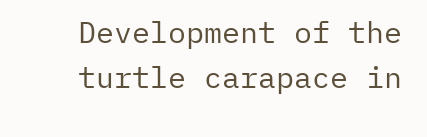Development of the turtle carapace in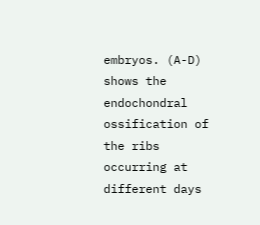embryos. (A-D) shows the endochondral ossification of the ribs occurring at different days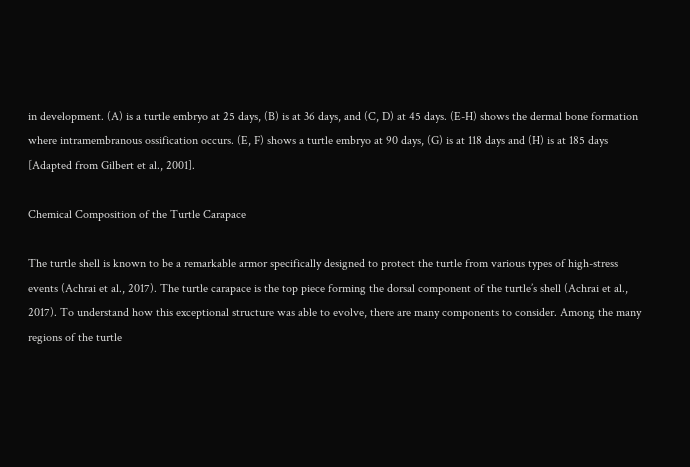in development. (A) is a turtle embryo at 25 days, (B) is at 36 days, and (C, D) at 45 days. (E-H) shows the dermal bone formation where intramembranous ossification occurs. (E, F) shows a turtle embryo at 90 days, (G) is at 118 days and (H) is at 185 days [Adapted from Gilbert et al., 2001].

Chemical Composition of the Turtle Carapace

The turtle shell is known to be a remarkable armor specifically designed to protect the turtle from various types of high-stress events (Achrai et al., 2017). The turtle carapace is the top piece forming the dorsal component of the turtle’s shell (Achrai et al., 2017). To understand how this exceptional structure was able to evolve, there are many components to consider. Among the many regions of the turtle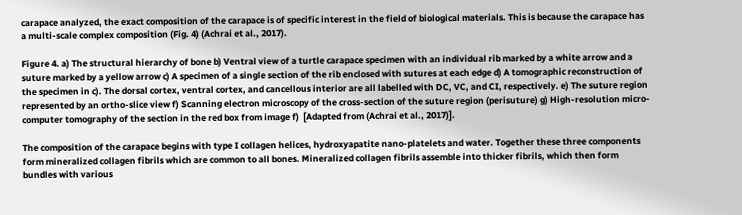carapace analyzed, the exact composition of the carapace is of specific interest in the field of biological materials. This is because the carapace has a multi-scale complex composition (Fig. 4) (Achrai et al., 2017).

Figure 4. a) The structural hierarchy of bone b) Ventral view of a turtle carapace specimen with an individual rib marked by a white arrow and a suture marked by a yellow arrow c) A specimen of a single section of the rib enclosed with sutures at each edge d) A tomographic reconstruction of the specimen in c). The dorsal cortex, ventral cortex, and cancellous interior are all labelled with DC, VC, and CI, respectively. e) The suture region represented by an ortho-slice view f) Scanning electron microscopy of the cross-section of the suture region (perisuture) g) High-resolution micro-computer tomography of the section in the red box from image f)  [Adapted from (Achrai et al., 2017)].

The composition of the carapace begins with type I collagen helices, hydroxyapatite nano-platelets and water. Together these three components form mineralized collagen fibrils which are common to all bones. Mineralized collagen fibrils assemble into thicker fibrils, which then form bundles with various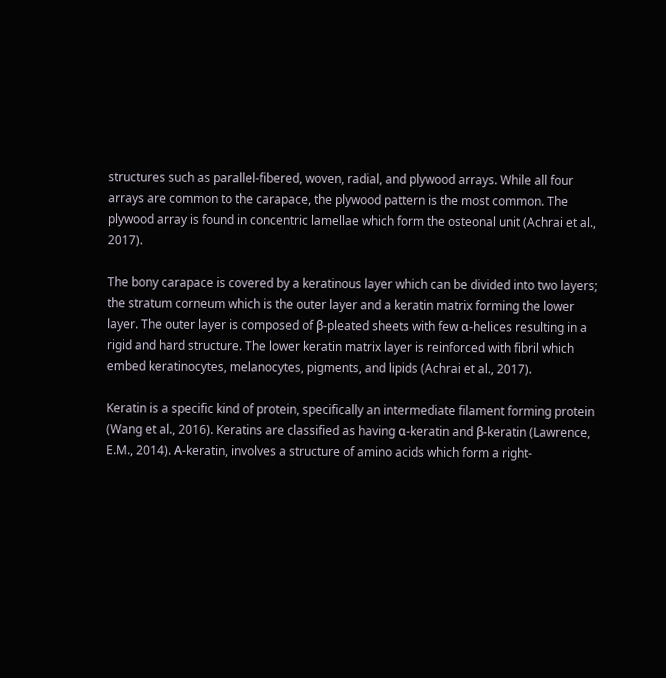structures such as parallel-fibered, woven, radial, and plywood arrays. While all four arrays are common to the carapace, the plywood pattern is the most common. The plywood array is found in concentric lamellae which form the osteonal unit (Achrai et al., 2017).

The bony carapace is covered by a keratinous layer which can be divided into two layers; the stratum corneum which is the outer layer and a keratin matrix forming the lower layer. The outer layer is composed of β-pleated sheets with few α-helices resulting in a rigid and hard structure. The lower keratin matrix layer is reinforced with fibril which embed keratinocytes, melanocytes, pigments, and lipids (Achrai et al., 2017).

Keratin is a specific kind of protein, specifically an intermediate filament forming protein (Wang et al., 2016). Keratins are classified as having α-keratin and β-keratin (Lawrence, E.M., 2014). Α-keratin, involves a structure of amino acids which form a right-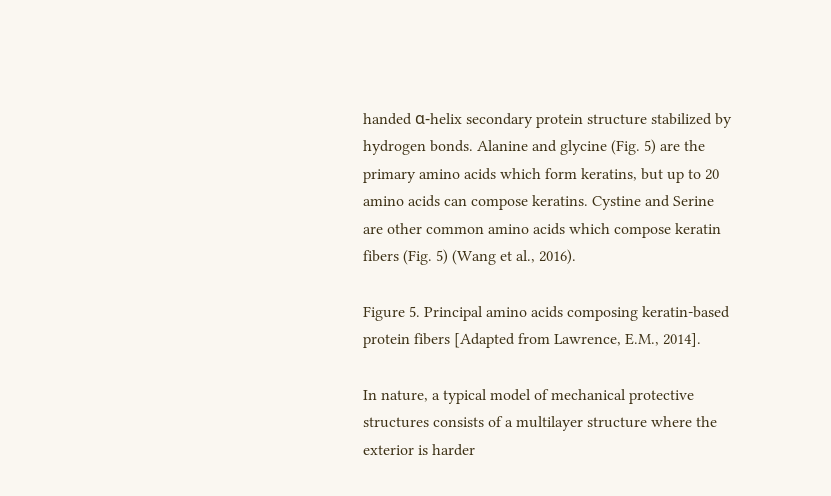handed α-helix secondary protein structure stabilized by hydrogen bonds. Alanine and glycine (Fig. 5) are the primary amino acids which form keratins, but up to 20 amino acids can compose keratins. Cystine and Serine are other common amino acids which compose keratin fibers (Fig. 5) (Wang et al., 2016).

Figure 5. Principal amino acids composing keratin-based protein fibers [Adapted from Lawrence, E.M., 2014].

In nature, a typical model of mechanical protective structures consists of a multilayer structure where the exterior is harder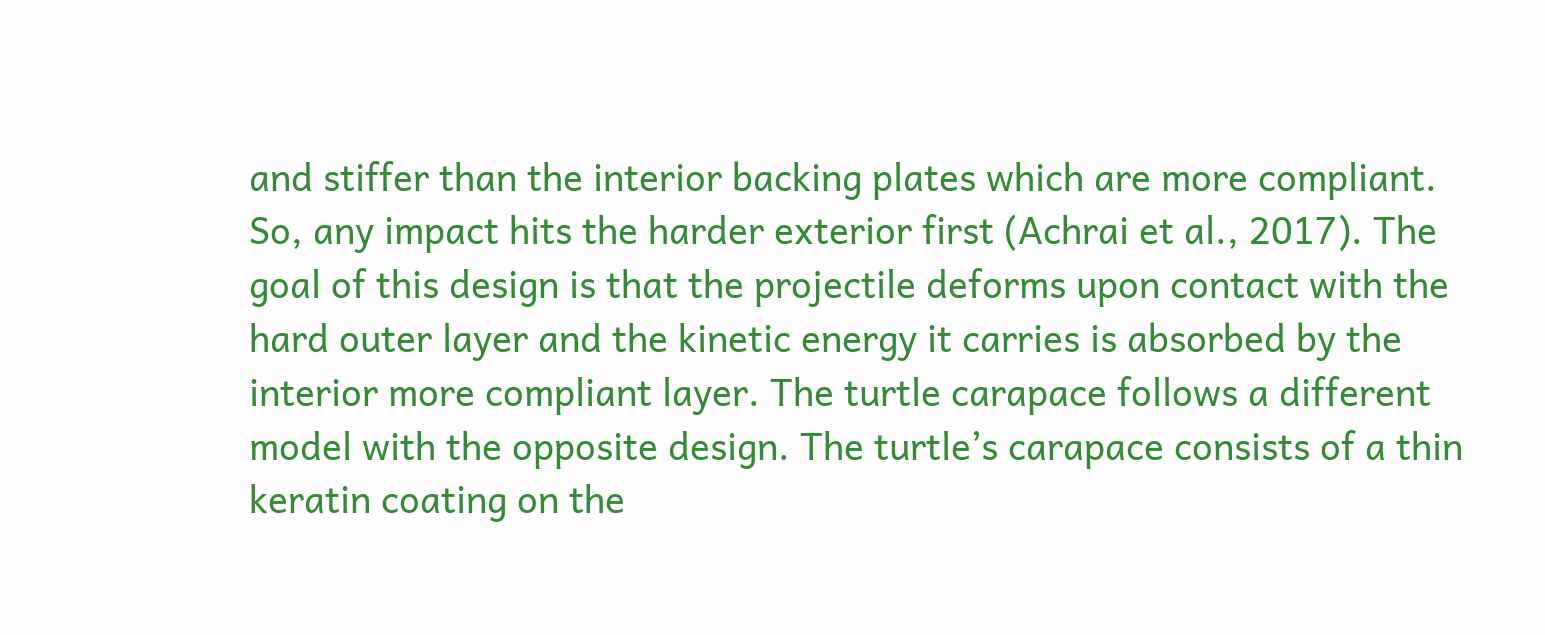and stiffer than the interior backing plates which are more compliant. So, any impact hits the harder exterior first (Achrai et al., 2017). The goal of this design is that the projectile deforms upon contact with the hard outer layer and the kinetic energy it carries is absorbed by the interior more compliant layer. The turtle carapace follows a different model with the opposite design. The turtle’s carapace consists of a thin keratin coating on the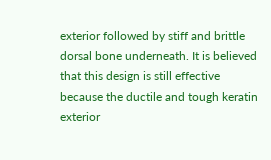exterior followed by stiff and brittle dorsal bone underneath. It is believed that this design is still effective because the ductile and tough keratin exterior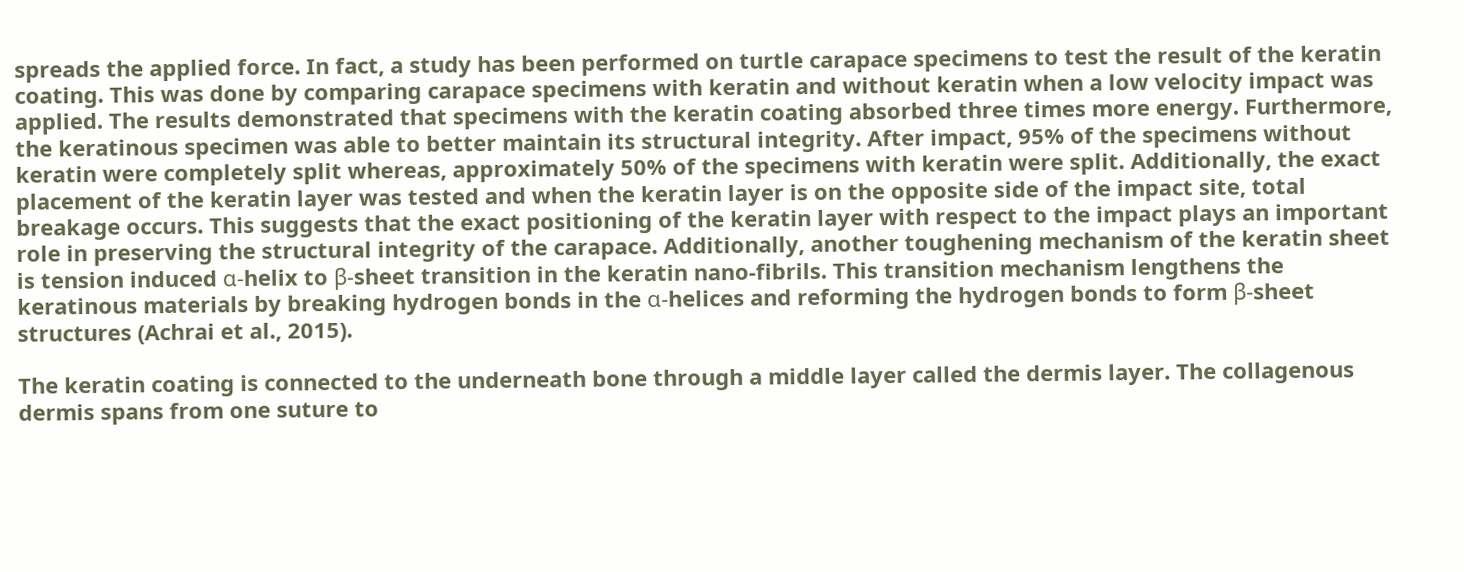spreads the applied force. In fact, a study has been performed on turtle carapace specimens to test the result of the keratin coating. This was done by comparing carapace specimens with keratin and without keratin when a low velocity impact was applied. The results demonstrated that specimens with the keratin coating absorbed three times more energy. Furthermore, the keratinous specimen was able to better maintain its structural integrity. After impact, 95% of the specimens without keratin were completely split whereas, approximately 50% of the specimens with keratin were split. Additionally, the exact placement of the keratin layer was tested and when the keratin layer is on the opposite side of the impact site, total breakage occurs. This suggests that the exact positioning of the keratin layer with respect to the impact plays an important role in preserving the structural integrity of the carapace. Additionally, another toughening mechanism of the keratin sheet is tension induced α-helix to β-sheet transition in the keratin nano-fibrils. This transition mechanism lengthens the keratinous materials by breaking hydrogen bonds in the α-helices and reforming the hydrogen bonds to form β-sheet structures (Achrai et al., 2015).

The keratin coating is connected to the underneath bone through a middle layer called the dermis layer. The collagenous dermis spans from one suture to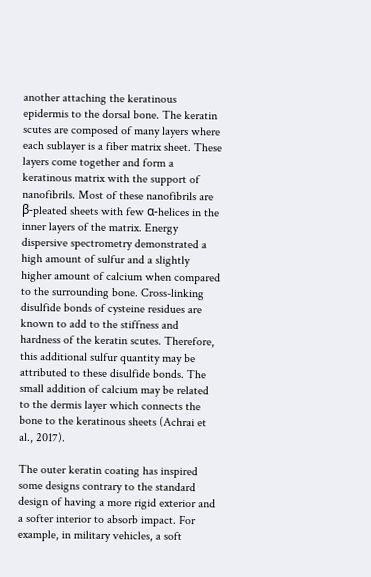another attaching the keratinous epidermis to the dorsal bone. The keratin scutes are composed of many layers where each sublayer is a fiber matrix sheet. These layers come together and form a keratinous matrix with the support of nanofibrils. Most of these nanofibrils are β-pleated sheets with few α-helices in the inner layers of the matrix. Energy dispersive spectrometry demonstrated a high amount of sulfur and a slightly higher amount of calcium when compared to the surrounding bone. Cross-linking disulfide bonds of cysteine residues are known to add to the stiffness and hardness of the keratin scutes. Therefore, this additional sulfur quantity may be attributed to these disulfide bonds. The small addition of calcium may be related to the dermis layer which connects the bone to the keratinous sheets (Achrai et al., 2017).

The outer keratin coating has inspired some designs contrary to the standard design of having a more rigid exterior and a softer interior to absorb impact. For example, in military vehicles, a soft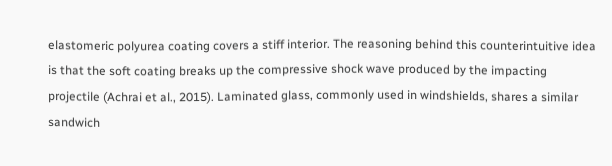elastomeric polyurea coating covers a stiff interior. The reasoning behind this counterintuitive idea is that the soft coating breaks up the compressive shock wave produced by the impacting projectile (Achrai et al., 2015). Laminated glass, commonly used in windshields, shares a similar sandwich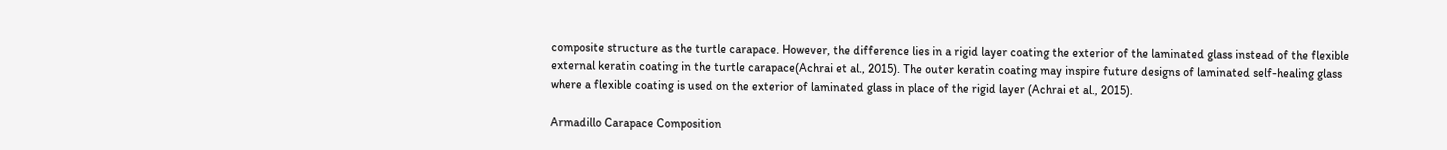composite structure as the turtle carapace. However, the difference lies in a rigid layer coating the exterior of the laminated glass instead of the flexible external keratin coating in the turtle carapace(Achrai et al., 2015). The outer keratin coating may inspire future designs of laminated self-healing glass where a flexible coating is used on the exterior of laminated glass in place of the rigid layer (Achrai et al., 2015).

Armadillo Carapace Composition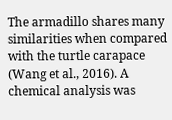The armadillo shares many similarities when compared with the turtle carapace (Wang et al., 2016). A chemical analysis was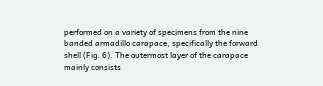performed on a variety of specimens from the nine banded armadillo carapace, specifically the forward shell (Fig. 6). The outermost layer of the carapace mainly consists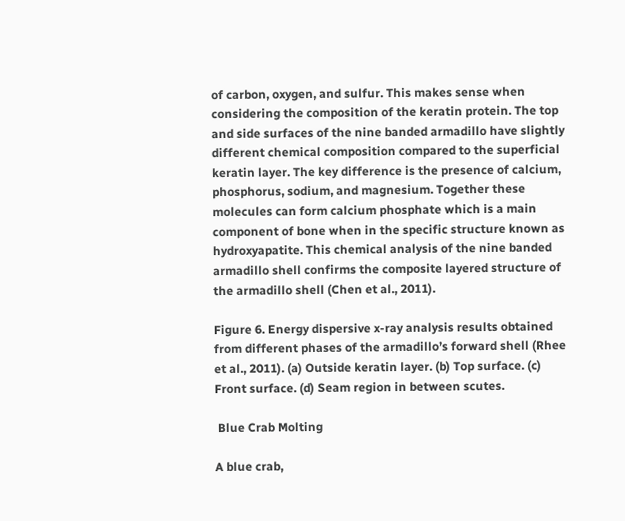of carbon, oxygen, and sulfur. This makes sense when considering the composition of the keratin protein. The top and side surfaces of the nine banded armadillo have slightly different chemical composition compared to the superficial keratin layer. The key difference is the presence of calcium, phosphorus, sodium, and magnesium. Together these molecules can form calcium phosphate which is a main component of bone when in the specific structure known as hydroxyapatite. This chemical analysis of the nine banded armadillo shell confirms the composite layered structure of the armadillo shell (Chen et al., 2011).

Figure 6. Energy dispersive x-ray analysis results obtained from different phases of the armadillo’s forward shell (Rhee et al., 2011). (a) Outside keratin layer. (b) Top surface. (c) Front surface. (d) Seam region in between scutes.

 Blue Crab Molting

A blue crab,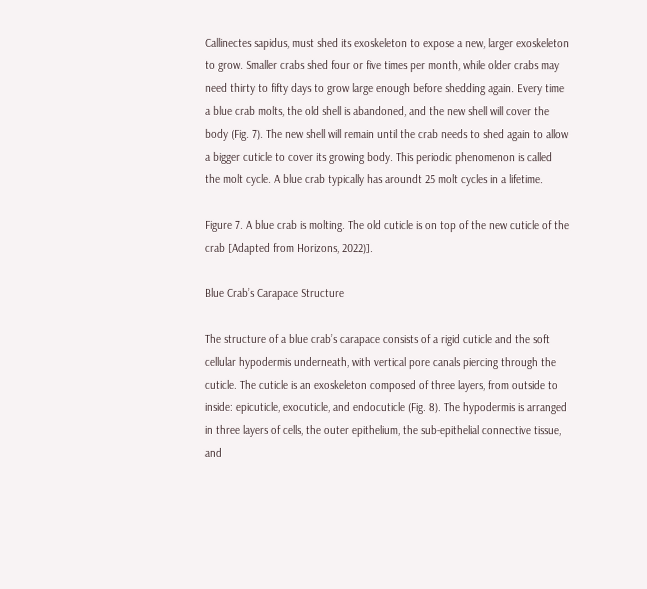Callinectes sapidus, must shed its exoskeleton to expose a new, larger exoskeleton to grow. Smaller crabs shed four or five times per month, while older crabs may need thirty to fifty days to grow large enough before shedding again. Every time a blue crab molts, the old shell is abandoned, and the new shell will cover the body (Fig. 7). The new shell will remain until the crab needs to shed again to allow a bigger cuticle to cover its growing body. This periodic phenomenon is called the molt cycle. A blue crab typically has aroundt 25 molt cycles in a lifetime.

Figure 7. A blue crab is molting. The old cuticle is on top of the new cuticle of the crab [Adapted from Horizons, 2022)].

Blue Crab’s Carapace Structure

The structure of a blue crab’s carapace consists of a rigid cuticle and the soft cellular hypodermis underneath, with vertical pore canals piercing through the cuticle. The cuticle is an exoskeleton composed of three layers, from outside to inside: epicuticle, exocuticle, and endocuticle (Fig. 8). The hypodermis is arranged in three layers of cells, the outer epithelium, the sub-epithelial connective tissue, and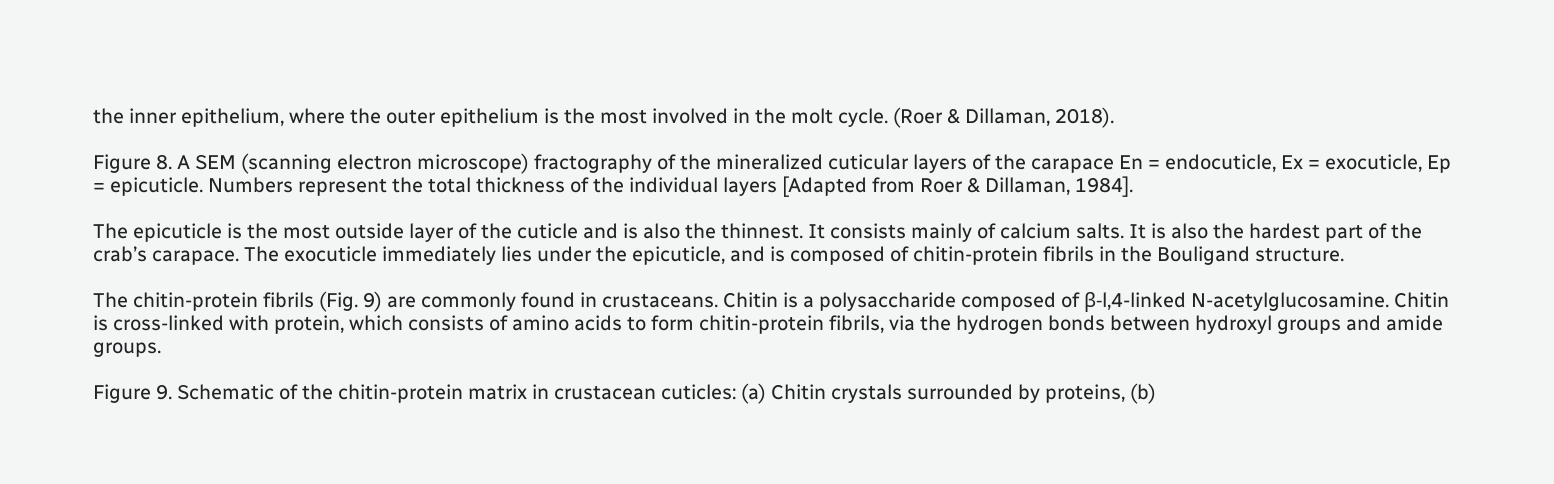the inner epithelium, where the outer epithelium is the most involved in the molt cycle. (Roer & Dillaman, 2018).

Figure 8. A SEM (scanning electron microscope) fractography of the mineralized cuticular layers of the carapace En = endocuticle, Ex = exocuticle, Ep = epicuticle. Numbers represent the total thickness of the individual layers [Adapted from Roer & Dillaman, 1984].

The epicuticle is the most outside layer of the cuticle and is also the thinnest. It consists mainly of calcium salts. It is also the hardest part of the crab’s carapace. The exocuticle immediately lies under the epicuticle, and is composed of chitin-protein fibrils in the Bouligand structure.

The chitin-protein fibrils (Fig. 9) are commonly found in crustaceans. Chitin is a polysaccharide composed of β-l,4-linked N-acetylglucosamine. Chitin is cross-linked with protein, which consists of amino acids to form chitin-protein fibrils, via the hydrogen bonds between hydroxyl groups and amide groups.

Figure 9. Schematic of the chitin-protein matrix in crustacean cuticles: (a) Chitin crystals surrounded by proteins, (b)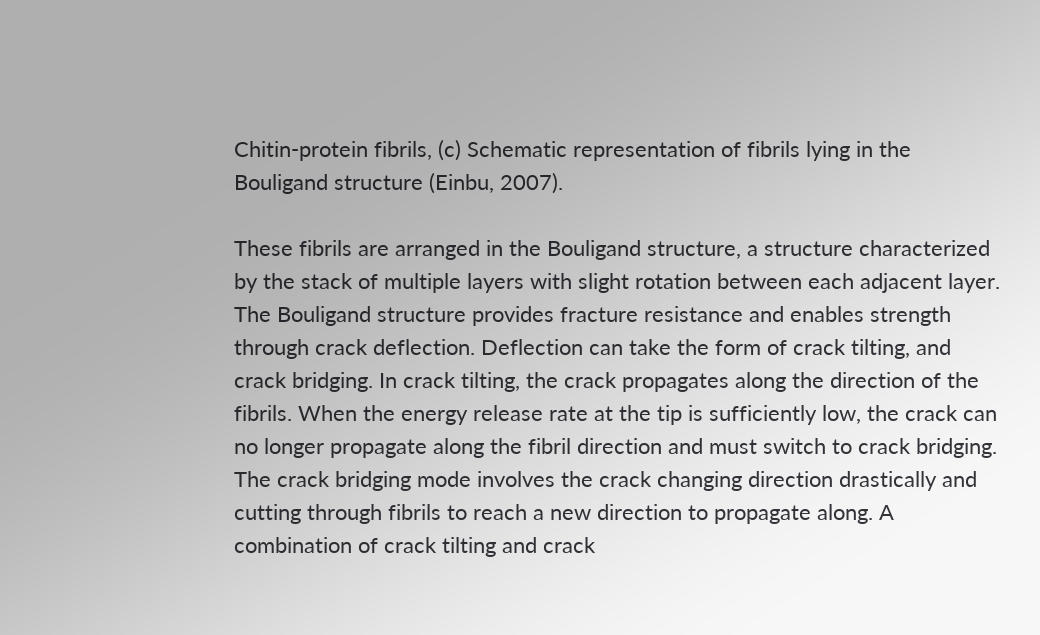Chitin-protein fibrils, (c) Schematic representation of fibrils lying in the Bouligand structure (Einbu, 2007).

These fibrils are arranged in the Bouligand structure, a structure characterized by the stack of multiple layers with slight rotation between each adjacent layer. The Bouligand structure provides fracture resistance and enables strength through crack deflection. Deflection can take the form of crack tilting, and crack bridging. In crack tilting, the crack propagates along the direction of the fibrils. When the energy release rate at the tip is sufficiently low, the crack can no longer propagate along the fibril direction and must switch to crack bridging. The crack bridging mode involves the crack changing direction drastically and cutting through fibrils to reach a new direction to propagate along. A combination of crack tilting and crack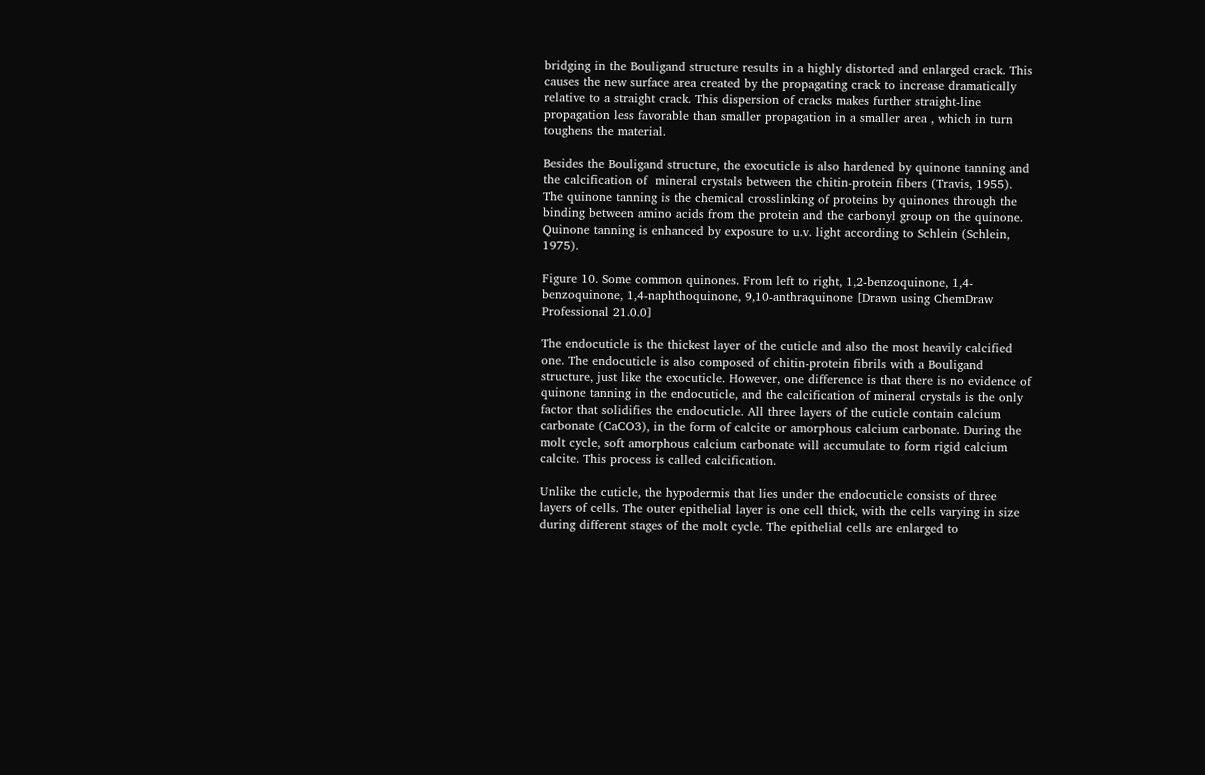bridging in the Bouligand structure results in a highly distorted and enlarged crack. This causes the new surface area created by the propagating crack to increase dramatically relative to a straight crack. This dispersion of cracks makes further straight-line propagation less favorable than smaller propagation in a smaller area , which in turn toughens the material.

Besides the Bouligand structure, the exocuticle is also hardened by quinone tanning and the calcification of  mineral crystals between the chitin-protein fibers (Travis, 1955). The quinone tanning is the chemical crosslinking of proteins by quinones through the binding between amino acids from the protein and the carbonyl group on the quinone. Quinone tanning is enhanced by exposure to u.v. light according to Schlein (Schlein, 1975).

Figure 10. Some common quinones. From left to right, 1,2-benzoquinone, 1,4-benzoquinone, 1,4-naphthoquinone, 9,10-anthraquinone [Drawn using ChemDraw Professional 21.0.0]

The endocuticle is the thickest layer of the cuticle and also the most heavily calcified one. The endocuticle is also composed of chitin-protein fibrils with a Bouligand structure, just like the exocuticle. However, one difference is that there is no evidence of quinone tanning in the endocuticle, and the calcification of mineral crystals is the only factor that solidifies the endocuticle. All three layers of the cuticle contain calcium carbonate (CaCO3), in the form of calcite or amorphous calcium carbonate. During the molt cycle, soft amorphous calcium carbonate will accumulate to form rigid calcium calcite. This process is called calcification.

Unlike the cuticle, the hypodermis that lies under the endocuticle consists of three layers of cells. The outer epithelial layer is one cell thick, with the cells varying in size during different stages of the molt cycle. The epithelial cells are enlarged to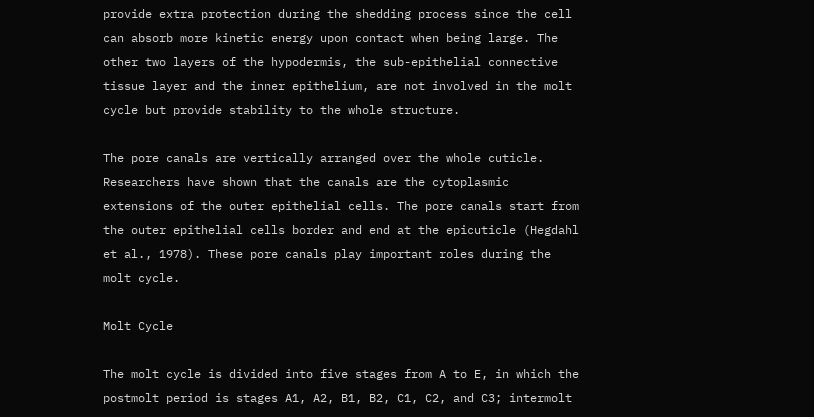provide extra protection during the shedding process since the cell can absorb more kinetic energy upon contact when being large. The other two layers of the hypodermis, the sub-epithelial connective tissue layer and the inner epithelium, are not involved in the molt cycle but provide stability to the whole structure.

The pore canals are vertically arranged over the whole cuticle. Researchers have shown that the canals are the cytoplasmic extensions of the outer epithelial cells. The pore canals start from the outer epithelial cells border and end at the epicuticle (Hegdahl et al., 1978). These pore canals play important roles during the molt cycle.

Molt Cycle

The molt cycle is divided into five stages from A to E, in which the postmolt period is stages A1, A2, B1, B2, C1, C2, and C3; intermolt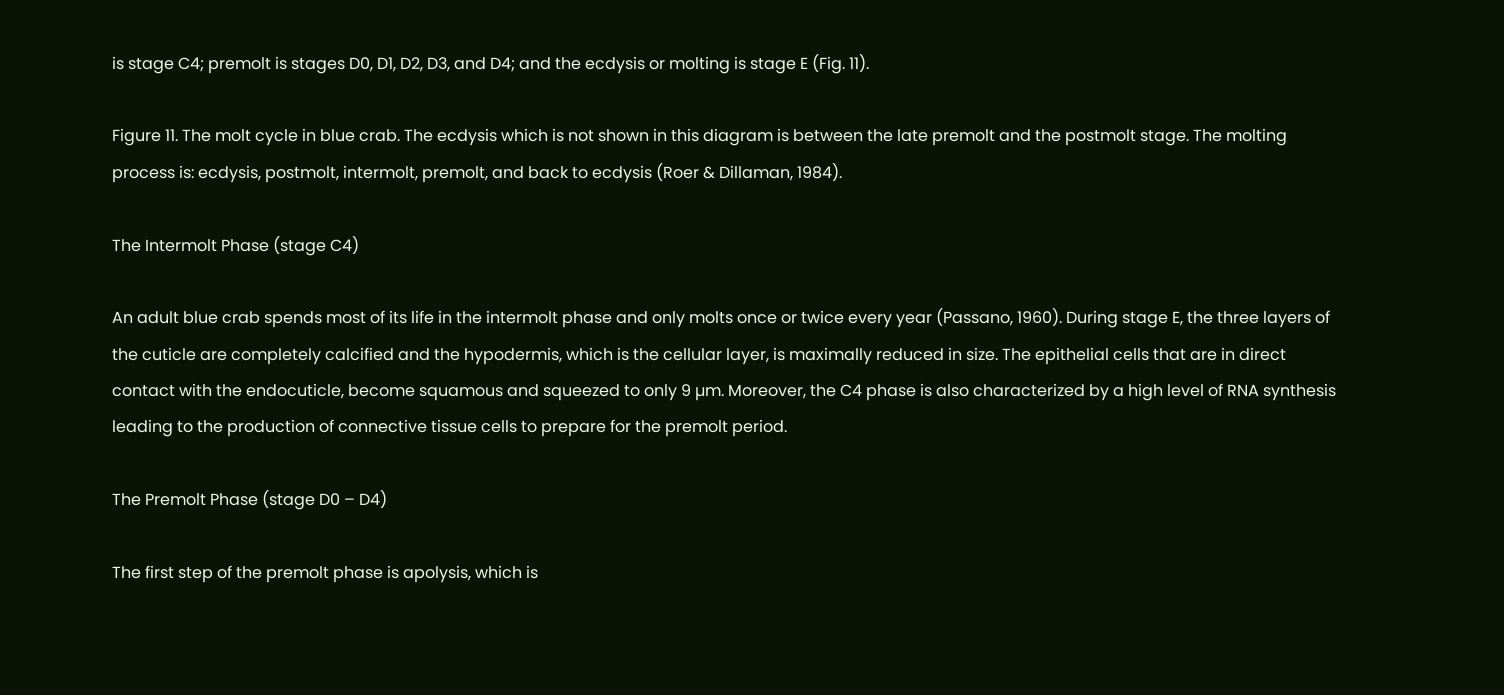is stage C4; premolt is stages D0, D1, D2, D3, and D4; and the ecdysis or molting is stage E (Fig. 11).

Figure 11. The molt cycle in blue crab. The ecdysis which is not shown in this diagram is between the late premolt and the postmolt stage. The molting process is: ecdysis, postmolt, intermolt, premolt, and back to ecdysis (Roer & Dillaman, 1984).

The Intermolt Phase (stage C4)

An adult blue crab spends most of its life in the intermolt phase and only molts once or twice every year (Passano, 1960). During stage E, the three layers of the cuticle are completely calcified and the hypodermis, which is the cellular layer, is maximally reduced in size. The epithelial cells that are in direct contact with the endocuticle, become squamous and squeezed to only 9 µm. Moreover, the C4 phase is also characterized by a high level of RNA synthesis leading to the production of connective tissue cells to prepare for the premolt period.

The Premolt Phase (stage D0 – D4)

The first step of the premolt phase is apolysis, which is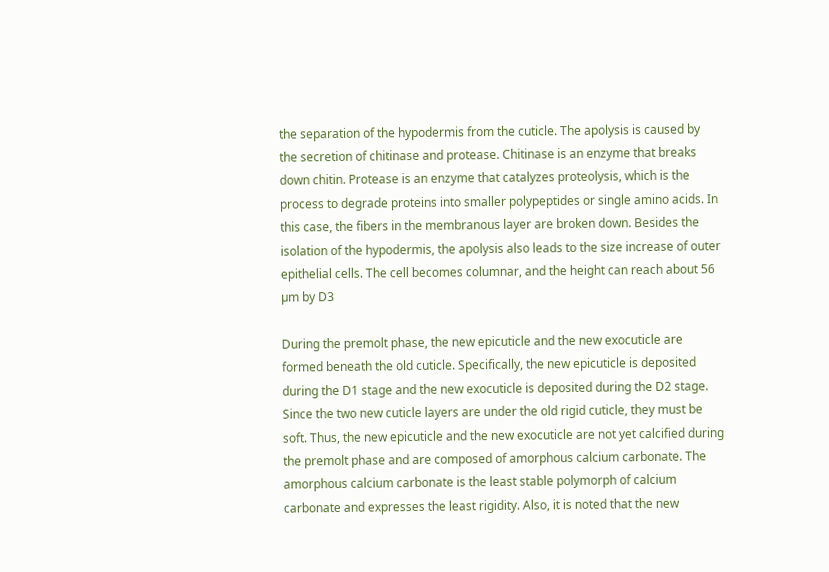the separation of the hypodermis from the cuticle. The apolysis is caused by the secretion of chitinase and protease. Chitinase is an enzyme that breaks down chitin. Protease is an enzyme that catalyzes proteolysis, which is the process to degrade proteins into smaller polypeptides or single amino acids. In this case, the fibers in the membranous layer are broken down. Besides the isolation of the hypodermis, the apolysis also leads to the size increase of outer epithelial cells. The cell becomes columnar, and the height can reach about 56 µm by D3

During the premolt phase, the new epicuticle and the new exocuticle are formed beneath the old cuticle. Specifically, the new epicuticle is deposited during the D1 stage and the new exocuticle is deposited during the D2 stage. Since the two new cuticle layers are under the old rigid cuticle, they must be soft. Thus, the new epicuticle and the new exocuticle are not yet calcified during the premolt phase and are composed of amorphous calcium carbonate. The amorphous calcium carbonate is the least stable polymorph of calcium carbonate and expresses the least rigidity. Also, it is noted that the new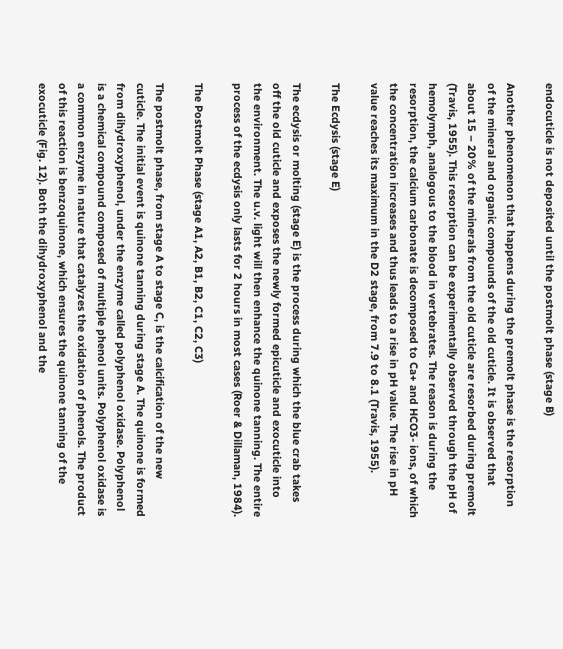endocuticle is not deposited until the postmolt phase (stage B)

Another phenomenon that happens during the premolt phase is the resorption of the mineral and organic compounds of the old cuticle. It is observed that about 15 – 20% of the minerals from the old cuticle are resorbed during premolt (Travis, 1955). This resorption can be experimentally observed through the pH of hemolymph, analogous to the blood in vertebrates. The reason is during the resorption, the calcium carbonate is decomposed to Ca+ and HCO3- ions, of which the concentration increases and thus leads to a rise in pH value. The rise in pH value reaches its maximum in the D2 stage, from 7.9 to 8.1 (Travis, 1955).

The Ecdysis (stage E)

The ecdysis or molting (stage E) is the process during which the blue crab takes off the old cuticle and exposes the newly formed epicuticle and exocuticle into the environment. The u.v. light will then enhance the quinone tanning. The entire process of the ecdysis only lasts for 2 hours in most cases (Roer & Dillaman, 1984).

The Postmolt Phase (stage A1, A2, B1, B2, C1, C2, C3)

The postmolt phase, from stage A to stage C, is the calcification of the new cuticle. The initial event is quinone tanning during stage A. The quinone is formed from dihydroxyphenol, under the enzyme called polyphenol oxidase. Polyphenol is a chemical compound composed of multiple phenol units. Polyphenol oxidase is a common enzyme in nature that catalyzes the oxidation of phenols. The product of this reaction is benzoquinone, which ensures the quinone tanning of the exocuticle (Fig. 12). Both the dihydroxyphenol and the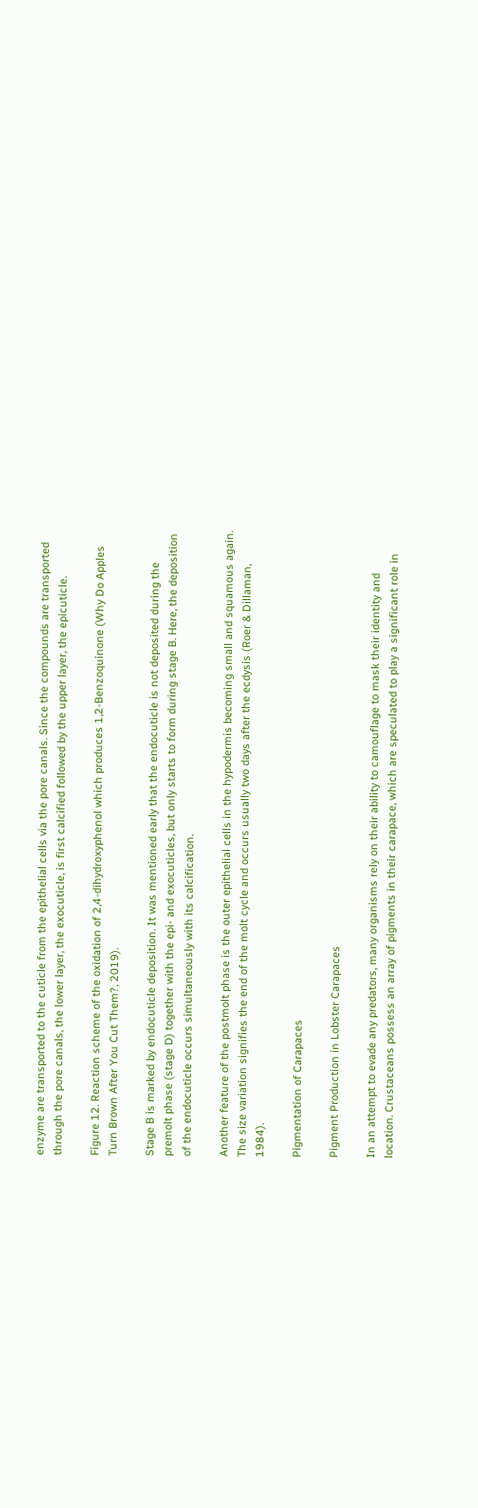enzyme are transported to the cuticle from the epithelial cells via the pore canals. Since the compounds are transported through the pore canals, the lower layer, the exocuticle, is first calcified followed by the upper layer, the epicuticle.

Figure 12. Reaction scheme of the oxidation of 2,4-dihydroxyphenol which produces 1,2-Benzoquinone (Why Do Apples Turn Brown After You Cut Them?, 2019).

Stage B is marked by endocuticle deposition. It was mentioned early that the endocuticle is not deposited during the premolt phase (stage D) together with the epi- and exocuticles, but only starts to form during stage B. Here, the deposition of the endocuticle occurs simultaneously with its calcification.

Another feature of the postmolt phase is the outer epithelial cells in the hypodermis becoming small and squamous again. The size variation signifies the end of the molt cycle and occurs usually two days after the ecdysis (Roer & Dillaman, 1984).

Pigmentation of Carapaces

Pigment Production in Lobster Carapaces

In an attempt to evade any predators, many organisms rely on their ability to camouflage to mask their identity and location. Crustaceans possess an array of pigments in their carapace, which are speculated to play a significant role in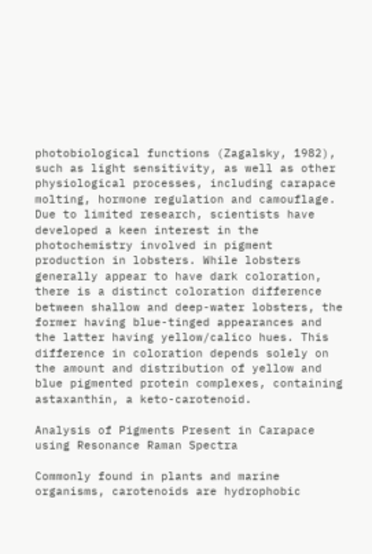photobiological functions (Zagalsky, 1982), such as light sensitivity, as well as other physiological processes, including carapace molting, hormone regulation and camouflage. Due to limited research, scientists have developed a keen interest in the photochemistry involved in pigment production in lobsters. While lobsters generally appear to have dark coloration, there is a distinct coloration difference between shallow and deep-water lobsters, the former having blue-tinged appearances and the latter having yellow/calico hues. This difference in coloration depends solely on the amount and distribution of yellow and blue pigmented protein complexes, containing astaxanthin, a keto-carotenoid.

Analysis of Pigments Present in Carapace using Resonance Raman Spectra

Commonly found in plants and marine organisms, carotenoids are hydrophobic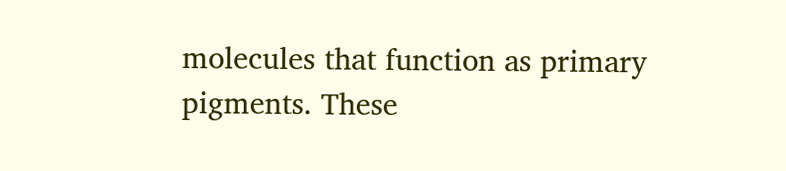molecules that function as primary pigments. These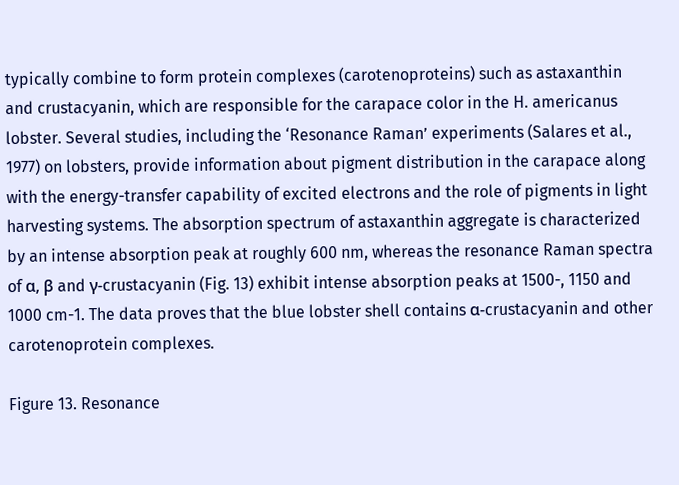typically combine to form protein complexes (carotenoproteins) such as astaxanthin and crustacyanin, which are responsible for the carapace color in the H. americanus lobster. Several studies, including the ‘Resonance Raman’ experiments (Salares et al., 1977) on lobsters, provide information about pigment distribution in the carapace along with the energy-transfer capability of excited electrons and the role of pigments in light harvesting systems. The absorption spectrum of astaxanthin aggregate is characterized by an intense absorption peak at roughly 600 nm, whereas the resonance Raman spectra of α, β and γ-crustacyanin (Fig. 13) exhibit intense absorption peaks at 1500-, 1150 and 1000 cm-1. The data proves that the blue lobster shell contains α-crustacyanin and other carotenoprotein complexes.

Figure 13. Resonance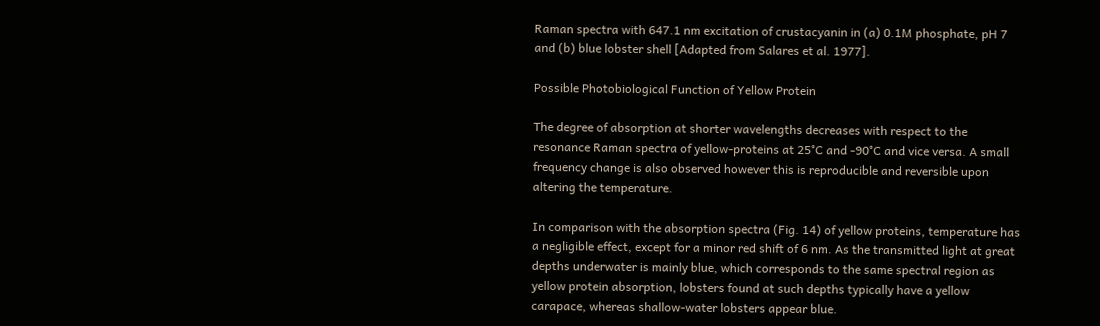Raman spectra with 647.1 nm excitation of crustacyanin in (a) 0.1M phosphate, pH 7 and (b) blue lobster shell [Adapted from Salares et al. 1977].

Possible Photobiological Function of Yellow Protein

The degree of absorption at shorter wavelengths decreases with respect to the resonance Raman spectra of yellow-proteins at 25°C and -90°C and vice versa. A small frequency change is also observed however this is reproducible and reversible upon altering the temperature.

In comparison with the absorption spectra (Fig. 14) of yellow proteins, temperature has a negligible effect, except for a minor red shift of 6 nm. As the transmitted light at great depths underwater is mainly blue, which corresponds to the same spectral region as yellow protein absorption, lobsters found at such depths typically have a yellow carapace, whereas shallow-water lobsters appear blue.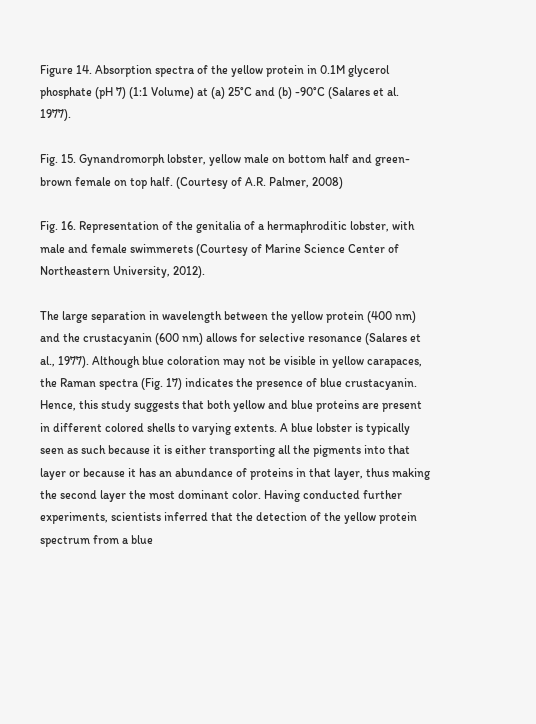Figure 14. Absorption spectra of the yellow protein in 0.1M glycerol phosphate (pH 7) (1:1 Volume) at (a) 25°C and (b) -90°C (Salares et al. 1977).

Fig. 15. Gynandromorph lobster, yellow male on bottom half and green-brown female on top half. (Courtesy of A.R. Palmer, 2008)

Fig. 16. Representation of the genitalia of a hermaphroditic lobster, with male and female swimmerets (Courtesy of Marine Science Center of Northeastern University, 2012).

The large separation in wavelength between the yellow protein (400 nm) and the crustacyanin (600 nm) allows for selective resonance (Salares et al., 1977). Although blue coloration may not be visible in yellow carapaces, the Raman spectra (Fig. 17) indicates the presence of blue crustacyanin. Hence, this study suggests that both yellow and blue proteins are present in different colored shells to varying extents. A blue lobster is typically seen as such because it is either transporting all the pigments into that layer or because it has an abundance of proteins in that layer, thus making the second layer the most dominant color. Having conducted further experiments, scientists inferred that the detection of the yellow protein spectrum from a blue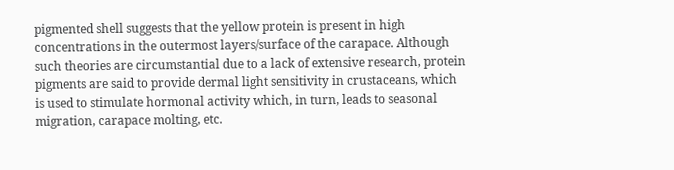pigmented shell suggests that the yellow protein is present in high concentrations in the outermost layers/surface of the carapace. Although such theories are circumstantial due to a lack of extensive research, protein pigments are said to provide dermal light sensitivity in crustaceans, which is used to stimulate hormonal activity which, in turn, leads to seasonal migration, carapace molting, etc.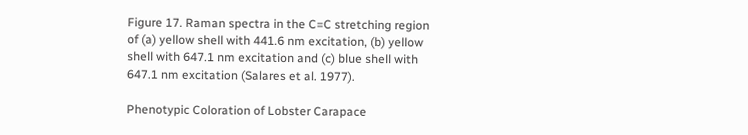Figure 17. Raman spectra in the C=C stretching region of (a) yellow shell with 441.6 nm excitation, (b) yellow shell with 647.1 nm excitation and (c) blue shell with 647.1 nm excitation (Salares et al. 1977).

Phenotypic Coloration of Lobster Carapace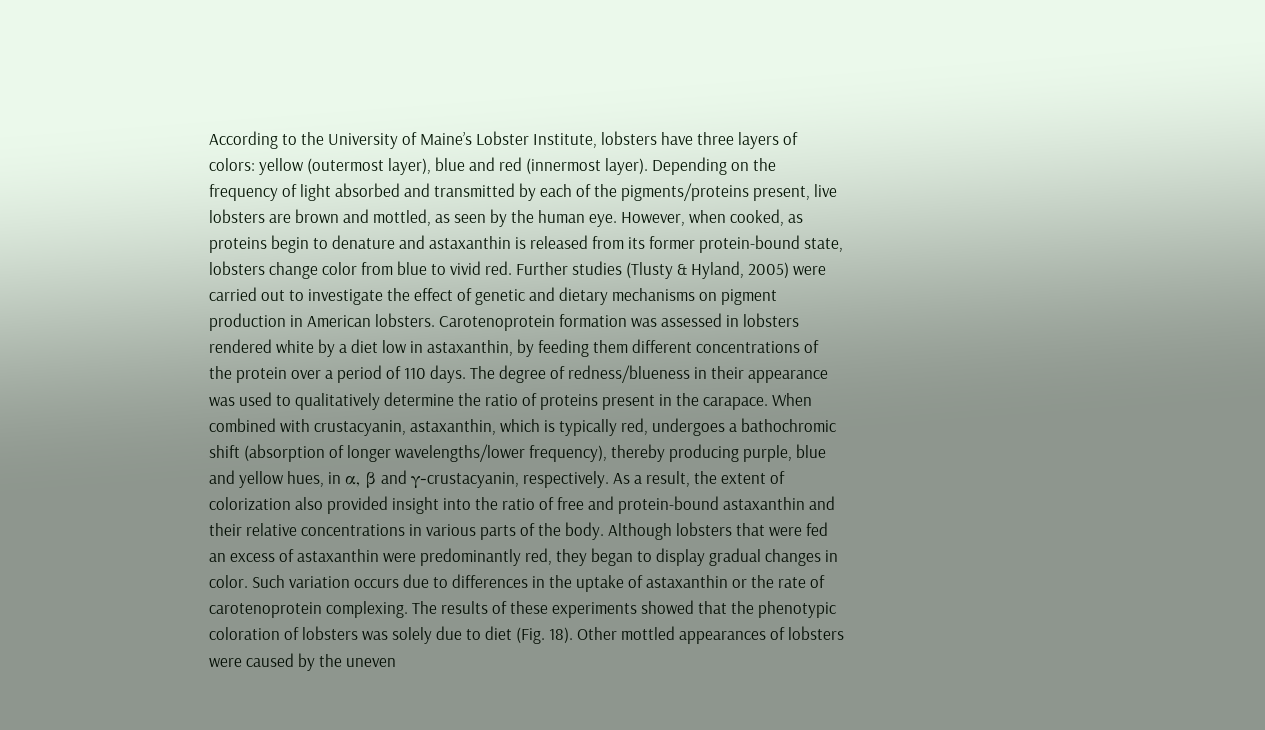According to the University of Maine’s Lobster Institute, lobsters have three layers of colors: yellow (outermost layer), blue and red (innermost layer). Depending on the frequency of light absorbed and transmitted by each of the pigments/proteins present, live lobsters are brown and mottled, as seen by the human eye. However, when cooked, as proteins begin to denature and astaxanthin is released from its former protein-bound state, lobsters change color from blue to vivid red. Further studies (Tlusty & Hyland, 2005) were carried out to investigate the effect of genetic and dietary mechanisms on pigment production in American lobsters. Carotenoprotein formation was assessed in lobsters rendered white by a diet low in astaxanthin, by feeding them different concentrations of the protein over a period of 110 days. The degree of redness/blueness in their appearance was used to qualitatively determine the ratio of proteins present in the carapace. When combined with crustacyanin, astaxanthin, which is typically red, undergoes a bathochromic shift (absorption of longer wavelengths/lower frequency), thereby producing purple, blue and yellow hues, in α, β and γ-crustacyanin, respectively. As a result, the extent of colorization also provided insight into the ratio of free and protein-bound astaxanthin and their relative concentrations in various parts of the body. Although lobsters that were fed an excess of astaxanthin were predominantly red, they began to display gradual changes in color. Such variation occurs due to differences in the uptake of astaxanthin or the rate of carotenoprotein complexing. The results of these experiments showed that the phenotypic coloration of lobsters was solely due to diet (Fig. 18). Other mottled appearances of lobsters were caused by the uneven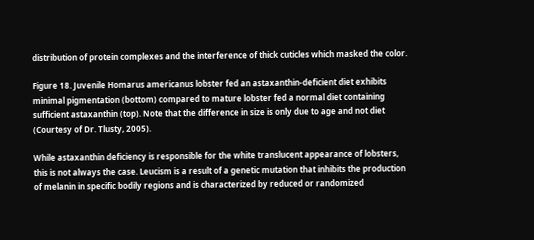distribution of protein complexes and the interference of thick cuticles which masked the color.

Figure 18. Juvenile Homarus americanus lobster fed an astaxanthin-deficient diet exhibits minimal pigmentation (bottom) compared to mature lobster fed a normal diet containing sufficient astaxanthin (top). Note that the difference in size is only due to age and not diet (Courtesy of Dr. Tlusty, 2005).

While astaxanthin deficiency is responsible for the white translucent appearance of lobsters, this is not always the case. Leucism is a result of a genetic mutation that inhibits the production of melanin in specific bodily regions and is characterized by reduced or randomized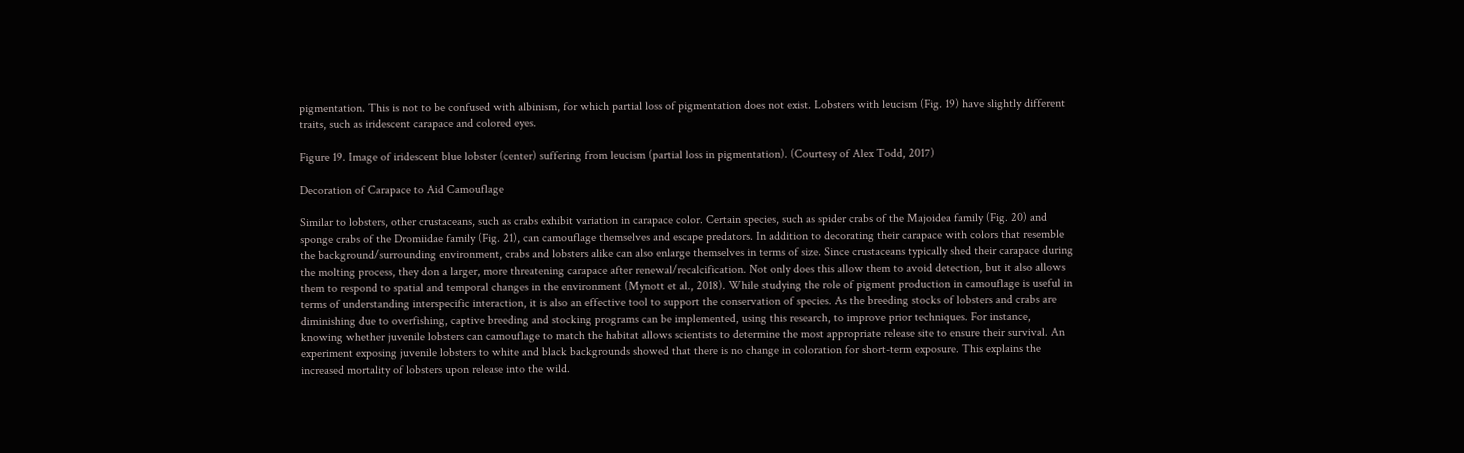pigmentation. This is not to be confused with albinism, for which partial loss of pigmentation does not exist. Lobsters with leucism (Fig. 19) have slightly different traits, such as iridescent carapace and colored eyes.

Figure 19. Image of iridescent blue lobster (center) suffering from leucism (partial loss in pigmentation). (Courtesy of Alex Todd, 2017)

Decoration of Carapace to Aid Camouflage

Similar to lobsters, other crustaceans, such as crabs exhibit variation in carapace color. Certain species, such as spider crabs of the Majoidea family (Fig. 20) and sponge crabs of the Dromiidae family (Fig. 21), can camouflage themselves and escape predators. In addition to decorating their carapace with colors that resemble the background/surrounding environment, crabs and lobsters alike can also enlarge themselves in terms of size. Since crustaceans typically shed their carapace during the molting process, they don a larger, more threatening carapace after renewal/recalcification. Not only does this allow them to avoid detection, but it also allows them to respond to spatial and temporal changes in the environment (Mynott et al., 2018). While studying the role of pigment production in camouflage is useful in terms of understanding interspecific interaction, it is also an effective tool to support the conservation of species. As the breeding stocks of lobsters and crabs are diminishing due to overfishing, captive breeding and stocking programs can be implemented, using this research, to improve prior techniques. For instance, knowing whether juvenile lobsters can camouflage to match the habitat allows scientists to determine the most appropriate release site to ensure their survival. An experiment exposing juvenile lobsters to white and black backgrounds showed that there is no change in coloration for short-term exposure. This explains the increased mortality of lobsters upon release into the wild.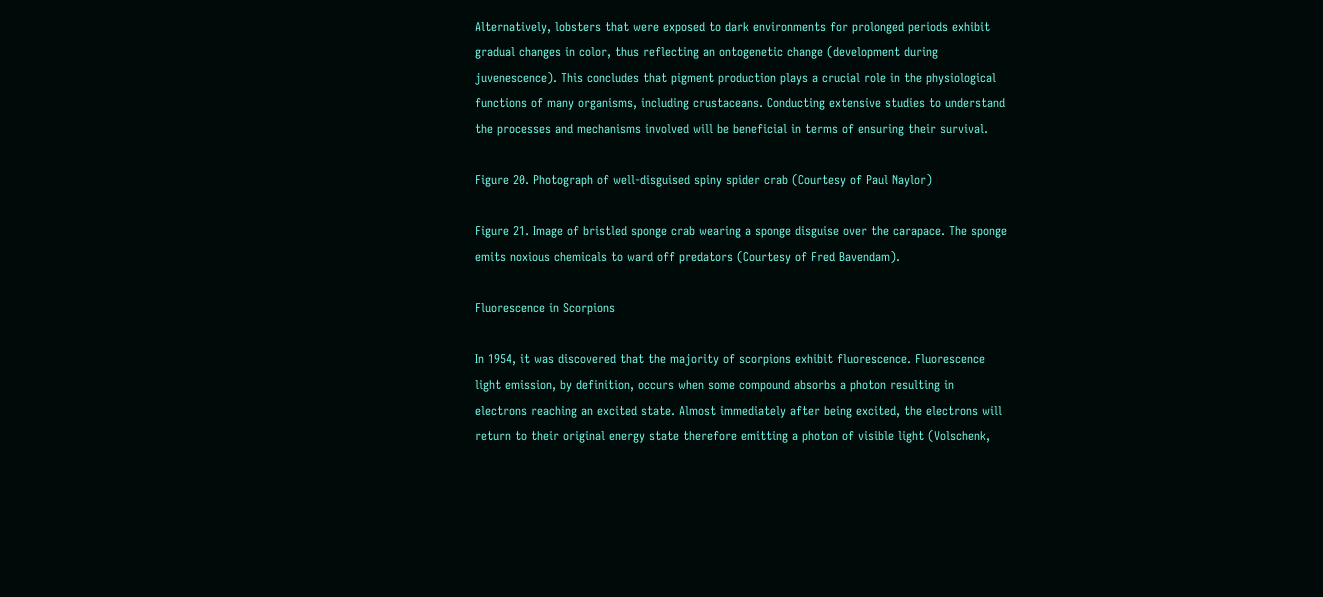Alternatively, lobsters that were exposed to dark environments for prolonged periods exhibit gradual changes in color, thus reflecting an ontogenetic change (development during juvenescence). This concludes that pigment production plays a crucial role in the physiological functions of many organisms, including crustaceans. Conducting extensive studies to understand the processes and mechanisms involved will be beneficial in terms of ensuring their survival.

Figure 20. Photograph of well-disguised spiny spider crab (Courtesy of Paul Naylor)

Figure 21. Image of bristled sponge crab wearing a sponge disguise over the carapace. The sponge emits noxious chemicals to ward off predators (Courtesy of Fred Bavendam).

Fluorescence in Scorpions

In 1954, it was discovered that the majority of scorpions exhibit fluorescence. Fluorescence light emission, by definition, occurs when some compound absorbs a photon resulting in electrons reaching an excited state. Almost immediately after being excited, the electrons will return to their original energy state therefore emitting a photon of visible light (Volschenk,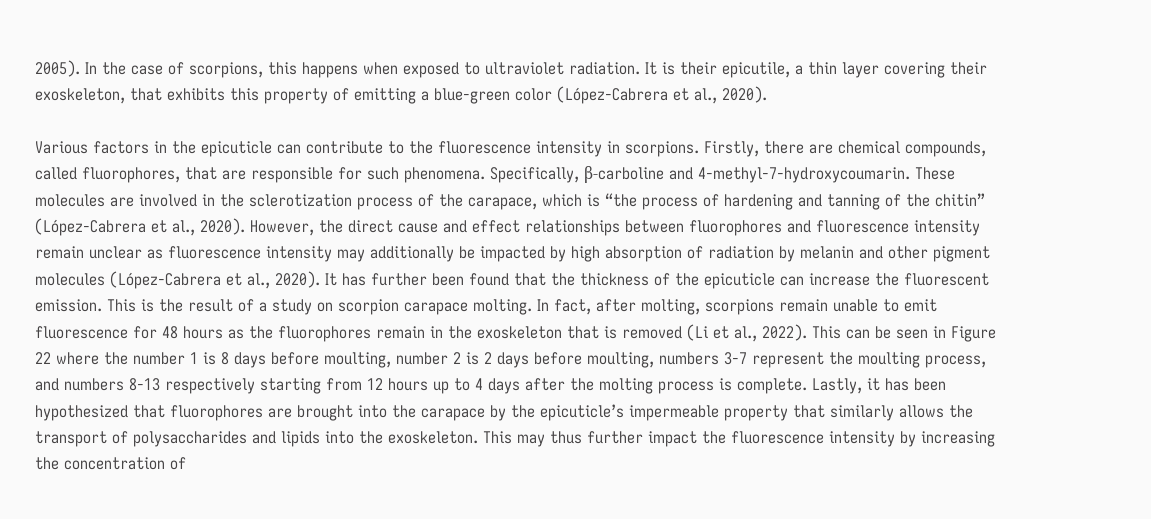2005). In the case of scorpions, this happens when exposed to ultraviolet radiation. It is their epicutile, a thin layer covering their exoskeleton, that exhibits this property of emitting a blue-green color (López-Cabrera et al., 2020).

Various factors in the epicuticle can contribute to the fluorescence intensity in scorpions. Firstly, there are chemical compounds, called fluorophores, that are responsible for such phenomena. Specifically, β-carboline and 4-methyl-7-hydroxycoumarin. These molecules are involved in the sclerotization process of the carapace, which is “the process of hardening and tanning of the chitin” (López-Cabrera et al., 2020). However, the direct cause and effect relationships between fluorophores and fluorescence intensity remain unclear as fluorescence intensity may additionally be impacted by high absorption of radiation by melanin and other pigment molecules (López-Cabrera et al., 2020). It has further been found that the thickness of the epicuticle can increase the fluorescent emission. This is the result of a study on scorpion carapace molting. In fact, after molting, scorpions remain unable to emit fluorescence for 48 hours as the fluorophores remain in the exoskeleton that is removed (Li et al., 2022). This can be seen in Figure 22 where the number 1 is 8 days before moulting, number 2 is 2 days before moulting, numbers 3-7 represent the moulting process, and numbers 8-13 respectively starting from 12 hours up to 4 days after the molting process is complete. Lastly, it has been hypothesized that fluorophores are brought into the carapace by the epicuticle’s impermeable property that similarly allows the transport of polysaccharides and lipids into the exoskeleton. This may thus further impact the fluorescence intensity by increasing the concentration of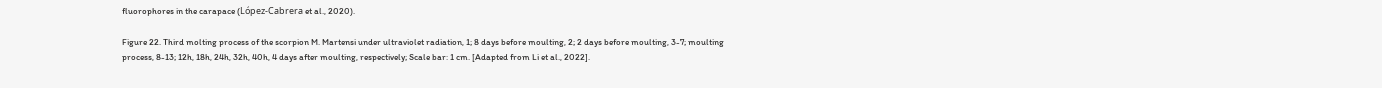fluorophores in the carapace (López-Cabrera et al., 2020).

Figure 22. Third molting process of the scorpion M. Martensi under ultraviolet radiation, 1; 8 days before moulting, 2; 2 days before moulting, 3-7; moulting process, 8-13; 12h, 18h, 24h, 32h, 40h, 4 days after moulting, respectively; Scale bar: 1 cm. [Adapted from Li et al., 2022].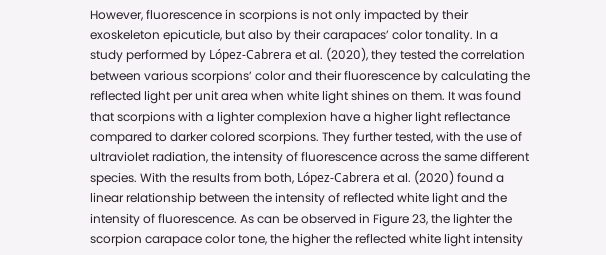However, fluorescence in scorpions is not only impacted by their exoskeleton epicuticle, but also by their carapaces’ color tonality. In a study performed by López-Cabrera et al. (2020), they tested the correlation between various scorpions’ color and their fluorescence by calculating the reflected light per unit area when white light shines on them. It was found that scorpions with a lighter complexion have a higher light reflectance compared to darker colored scorpions. They further tested, with the use of ultraviolet radiation, the intensity of fluorescence across the same different species. With the results from both, López-Cabrera et al. (2020) found a linear relationship between the intensity of reflected white light and the intensity of fluorescence. As can be observed in Figure 23, the lighter the scorpion carapace color tone, the higher the reflected white light intensity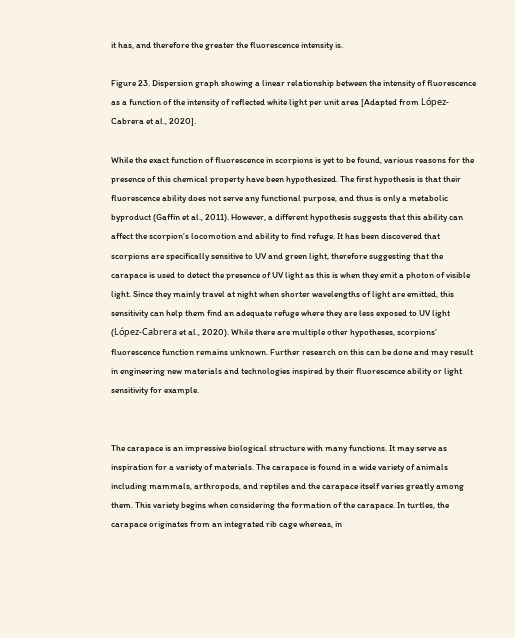it has, and therefore the greater the fluorescence intensity is.

Figure 23. Dispersion graph showing a linear relationship between the intensity of fluorescence as a function of the intensity of reflected white light per unit area [Adapted from López-Cabrera et al., 2020].

While the exact function of fluorescence in scorpions is yet to be found, various reasons for the presence of this chemical property have been hypothesized. The first hypothesis is that their fluorescence ability does not serve any functional purpose, and thus is only a metabolic byproduct (Gaffin et al., 2011). However, a different hypothesis suggests that this ability can affect the scorpion’s locomotion and ability to find refuge. It has been discovered that scorpions are specifically sensitive to UV and green light, therefore suggesting that the carapace is used to detect the presence of UV light as this is when they emit a photon of visible light. Since they mainly travel at night when shorter wavelengths of light are emitted, this sensitivity can help them find an adequate refuge where they are less exposed to UV light (López-Cabrera et al., 2020). While there are multiple other hypotheses, scorpions’ fluorescence function remains unknown. Further research on this can be done and may result in engineering new materials and technologies inspired by their fluorescence ability or light sensitivity for example.


The carapace is an impressive biological structure with many functions. It may serve as inspiration for a variety of materials. The carapace is found in a wide variety of animals including mammals, arthropods, and reptiles and the carapace itself varies greatly among them. This variety begins when considering the formation of the carapace. In turtles, the carapace originates from an integrated rib cage whereas, in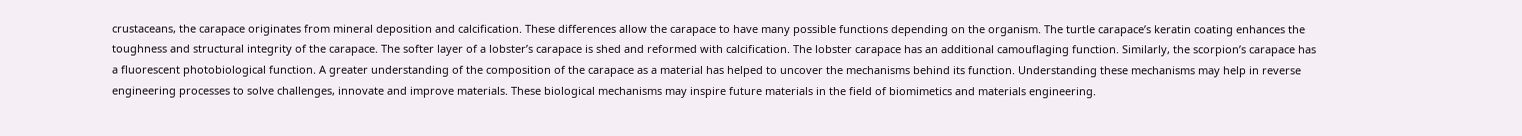crustaceans, the carapace originates from mineral deposition and calcification. These differences allow the carapace to have many possible functions depending on the organism. The turtle carapace’s keratin coating enhances the toughness and structural integrity of the carapace. The softer layer of a lobster’s carapace is shed and reformed with calcification. The lobster carapace has an additional camouflaging function. Similarly, the scorpion’s carapace has a fluorescent photobiological function. A greater understanding of the composition of the carapace as a material has helped to uncover the mechanisms behind its function. Understanding these mechanisms may help in reverse engineering processes to solve challenges, innovate and improve materials. These biological mechanisms may inspire future materials in the field of biomimetics and materials engineering.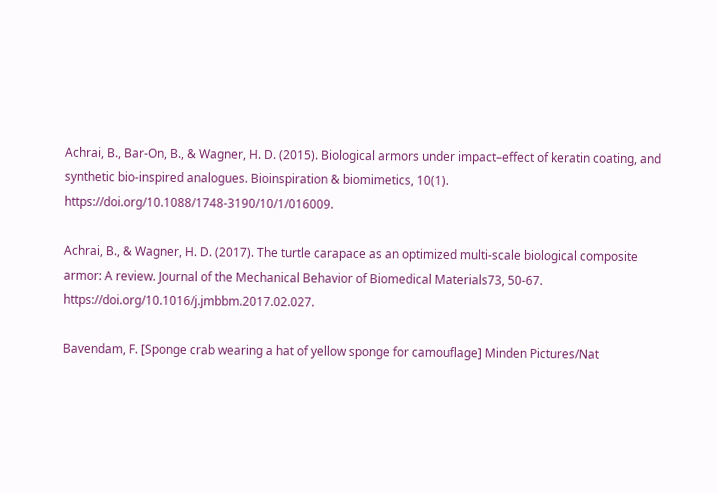Achrai, B., Bar-On, B., & Wagner, H. D. (2015). Biological armors under impact–effect of keratin coating, and synthetic bio-inspired analogues. Bioinspiration & biomimetics, 10(1). https://doi.org/10.1088/1748-3190/10/1/016009.

Achrai, B., & Wagner, H. D. (2017). The turtle carapace as an optimized multi-scale biological composite armor: A review. Journal of the Mechanical Behavior of Biomedical Materials73, 50-67. https://doi.org/10.1016/j.jmbbm.2017.02.027.

Bavendam, F. [Sponge crab wearing a hat of yellow sponge for camouflage] Minden Pictures/Nat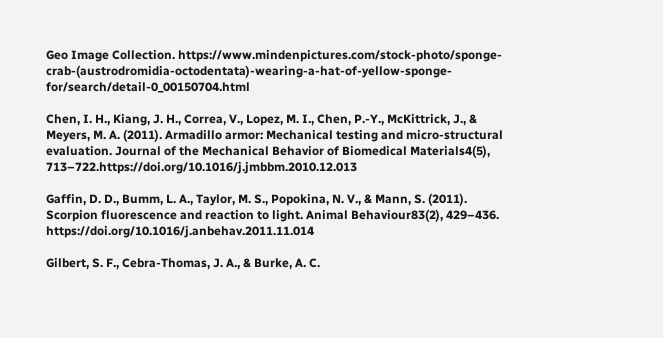Geo Image Collection. https://www.mindenpictures.com/stock-photo/sponge-crab-(austrodromidia-octodentata)-wearing-a-hat-of-yellow-sponge-for/search/detail-0_00150704.html

Chen, I. H., Kiang, J. H., Correa, V., Lopez, M. I., Chen, P.-Y., McKittrick, J., & Meyers, M. A. (2011). Armadillo armor: Mechanical testing and micro-structural evaluation. Journal of the Mechanical Behavior of Biomedical Materials4(5), 713–722.https://doi.org/10.1016/j.jmbbm.2010.12.013

Gaffin, D. D., Bumm, L. A., Taylor, M. S., Popokina, N. V., & Mann, S. (2011). Scorpion fluorescence and reaction to light. Animal Behaviour83(2), 429–436. https://doi.org/10.1016/j.anbehav.2011.11.014

Gilbert, S. F., Cebra-Thomas, J. A., & Burke, A. C.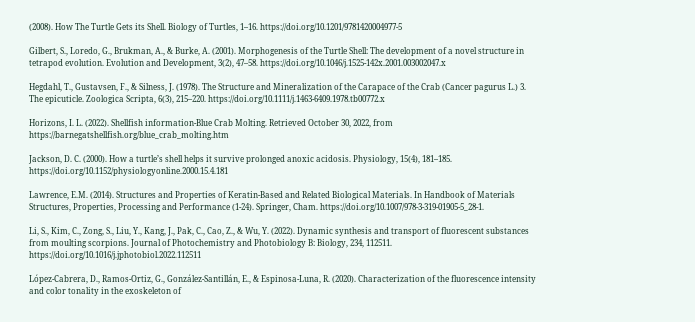(2008). How The Turtle Gets its Shell. Biology of Turtles, 1–16. https://doi.org/10.1201/9781420004977-5

Gilbert, S., Loredo, G., Brukman, A., & Burke, A. (2001). Morphogenesis of the Turtle Shell: The development of a novel structure in tetrapod evolution. Evolution and Development, 3(2), 47–58. https://doi.org/10.1046/j.1525-142x.2001.003002047.x

Hegdahl, T., Gustavsen, F., & Silness, J. (1978). The Structure and Mineralization of the Carapace of the Crab (Cancer pagurus L.) 3. The epicuticle. Zoologica Scripta, 6(3), 215–220. https://doi.org/10.1111/j.1463-6409.1978.tb00772.x

Horizons, I. L. (2022). Shellfish information-Blue Crab Molting. Retrieved October 30, 2022, from https://barnegatshellfish.org/blue_crab_molting.htm

Jackson, D. C. (2000). How a turtle’s shell helps it survive prolonged anoxic acidosis. Physiology, 15(4), 181–185. https://doi.org/10.1152/physiologyonline.2000.15.4.181

Lawrence, E.M. (2014). Structures and Properties of Keratin-Based and Related Biological Materials. In Handbook of Materials Structures, Properties, Processing and Performance (1-24). Springer, Cham. https://doi.org/10.1007/978-3-319-01905-5_28-1.

Li, S., Kim, C., Zong, S., Liu, Y., Kang, J., Pak, C., Cao, Z., & Wu, Y. (2022). Dynamic synthesis and transport of fluorescent substances from moulting scorpions. Journal of Photochemistry and Photobiology B: Biology, 234, 112511. https://doi.org/10.1016/j.jphotobiol.2022.112511

López-Cabrera, D., Ramos-Ortiz, G., González-Santillán, E., & Espinosa-Luna, R. (2020). Characterization of the fluorescence intensity and color tonality in the exoskeleton of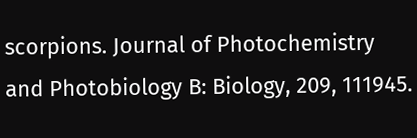scorpions. Journal of Photochemistry and Photobiology B: Biology, 209, 111945.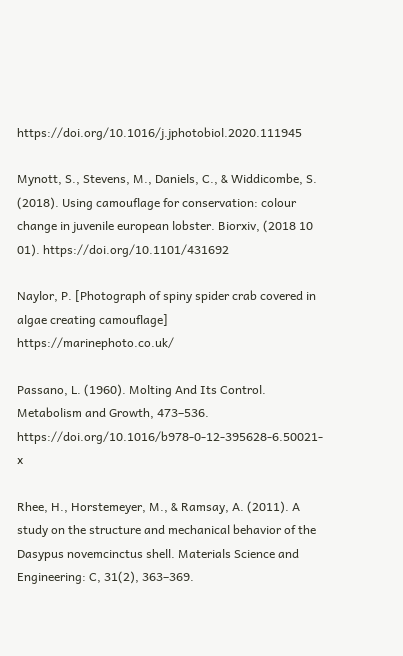https://doi.org/10.1016/j.jphotobiol.2020.111945

Mynott, S., Stevens, M., Daniels, C., & Widdicombe, S. (2018). Using camouflage for conservation: colour change in juvenile european lobster. Biorxiv, (2018 10 01). https://doi.org/10.1101/431692

Naylor, P. [Photograph of spiny spider crab covered in algae creating camouflage] https://marinephoto.co.uk/

Passano, L. (1960). Molting And Its Control. Metabolism and Growth, 473–536. https://doi.org/10.1016/b978-0-12-395628-6.50021-x

Rhee, H., Horstemeyer, M., & Ramsay, A. (2011). A study on the structure and mechanical behavior of the Dasypus novemcinctus shell. Materials Science and Engineering: C, 31(2), 363–369.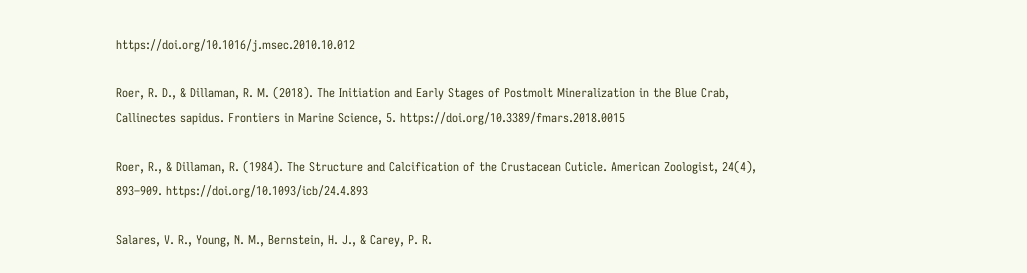https://doi.org/10.1016/j.msec.2010.10.012

Roer, R. D., & Dillaman, R. M. (2018). The Initiation and Early Stages of Postmolt Mineralization in the Blue Crab, Callinectes sapidus. Frontiers in Marine Science, 5. https://doi.org/10.3389/fmars.2018.0015

Roer, R., & Dillaman, R. (1984). The Structure and Calcification of the Crustacean Cuticle. American Zoologist, 24(4), 893–909. https://doi.org/10.1093/icb/24.4.893

Salares, V. R., Young, N. M., Bernstein, H. J., & Carey, P. R.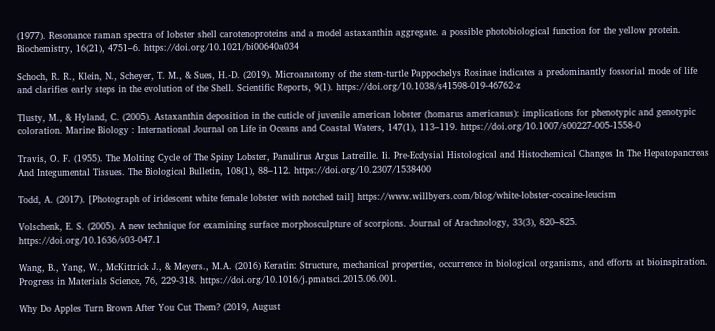(1977). Resonance raman spectra of lobster shell carotenoproteins and a model astaxanthin aggregate. a possible photobiological function for the yellow protein. Biochemistry, 16(21), 4751–6. https://doi.org/10.1021/bi00640a034

Schoch, R. R., Klein, N., Scheyer, T. M., & Sues, H.-D. (2019). Microanatomy of the stem-turtle Pappochelys Rosinae indicates a predominantly fossorial mode of life and clarifies early steps in the evolution of the Shell. Scientific Reports, 9(1). https://doi.org/10.1038/s41598-019-46762-z

Tlusty, M., & Hyland, C. (2005). Astaxanthin deposition in the cuticle of juvenile american lobster (homarus americanus): implications for phenotypic and genotypic coloration. Marine Biology : International Journal on Life in Oceans and Coastal Waters, 147(1), 113–119. https://doi.org/10.1007/s00227-005-1558-0

Travis, O. F. (1955). The Molting Cycle of The Spiny Lobster, Panulirus Argus Latreille. Ii. Pre-Ecdysial Histological and Histochemical Changes In The Hepatopancreas And Integumental Tissues. The Biological Bulletin, 108(1), 88–112. https://doi.org/10.2307/1538400

Todd, A. (2017). [Photograph of iridescent white female lobster with notched tail] https://www.willbyers.com/blog/white-lobster-cocaine-leucism

Volschenk, E. S. (2005). A new technique for examining surface morphosculpture of scorpions. Journal of Arachnology, 33(3), 820–825. https://doi.org/10.1636/s03-047.1

Wang, B., Yang, W., McKittrick J., & Meyers., M.A. (2016) Keratin: Structure, mechanical properties, occurrence in biological organisms, and efforts at bioinspiration. Progress in Materials Science, 76, 229-318. https://doi.org/10.1016/j.pmatsci.2015.06.001.

Why Do Apples Turn Brown After You Cut Them? (2019, August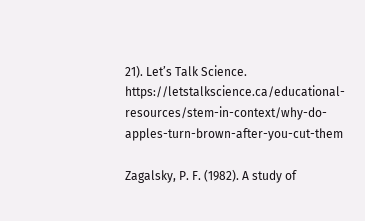21). Let’s Talk Science. https://letstalkscience.ca/educational-resources/stem-in-context/why-do-apples-turn-brown-after-you-cut-them

Zagalsky, P. F. (1982). A study of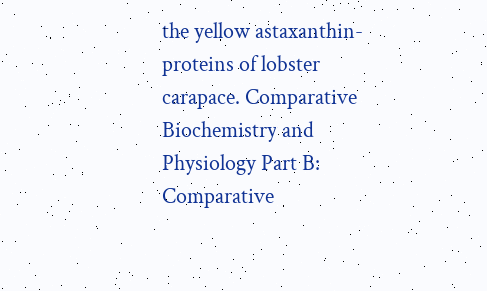the yellow astaxanthin-proteins of lobster carapace. Comparative Biochemistry and Physiology Part B: Comparative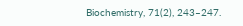Biochemistry, 71(2), 243–247.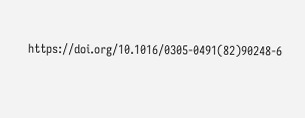https://doi.org/10.1016/0305-0491(82)90248-6